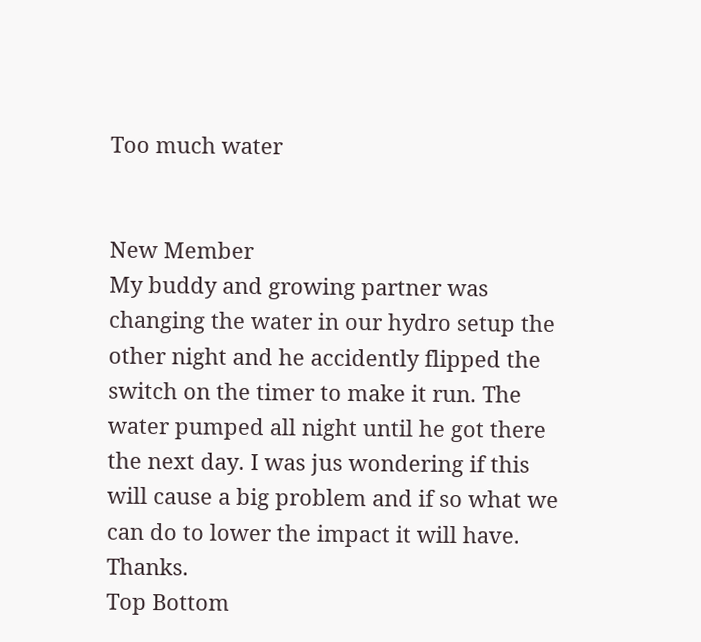Too much water


New Member
My buddy and growing partner was changing the water in our hydro setup the other night and he accidently flipped the switch on the timer to make it run. The water pumped all night until he got there the next day. I was jus wondering if this will cause a big problem and if so what we can do to lower the impact it will have. Thanks.
Top Bottom